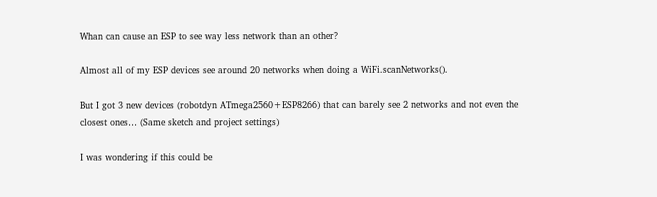Whan can cause an ESP to see way less network than an other?

Almost all of my ESP devices see around 20 networks when doing a WiFi.scanNetworks().

But I got 3 new devices (robotdyn ATmega2560+ESP8266) that can barely see 2 networks and not even the closest ones… (Same sketch and project settings)

I was wondering if this could be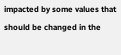impacted by some values that should be changed in the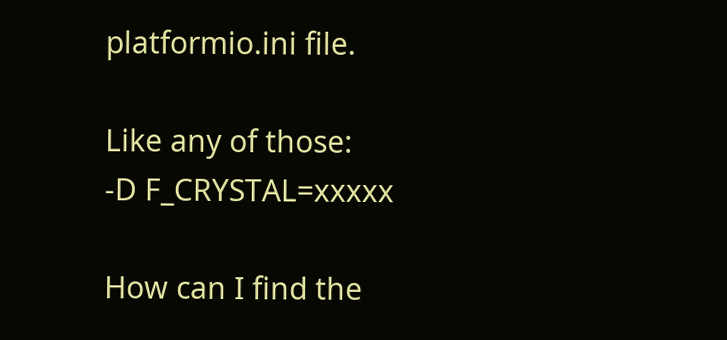platformio.ini file.

Like any of those:
-D F_CRYSTAL=xxxxx

How can I find the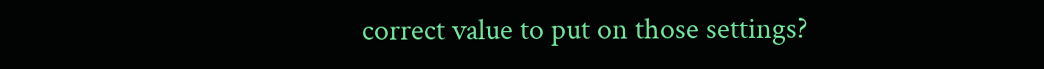correct value to put on those settings?